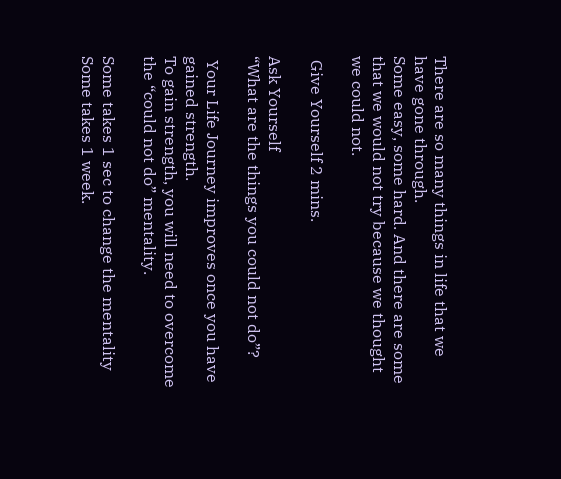There are so many things in life that we have gone through.
Some easy, some hard. And there are some that we would not try because we thought we could not.

 Give Yourself 2 mins.

Ask Yourself
“What are the things you could not do”?

 Your Life Journey improves once you have gained strength.
To gain strength, you will need to overcome the “could not do” mentality.

Some takes 1 sec to change the mentality
Some takes 1 week.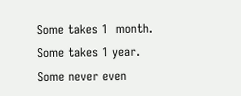Some takes 1  month. Some takes 1 year.
Some never even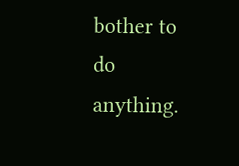bother to do anything.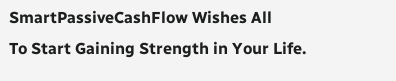SmartPassiveCashFlow Wishes All
To Start Gaining Strength in Your Life.